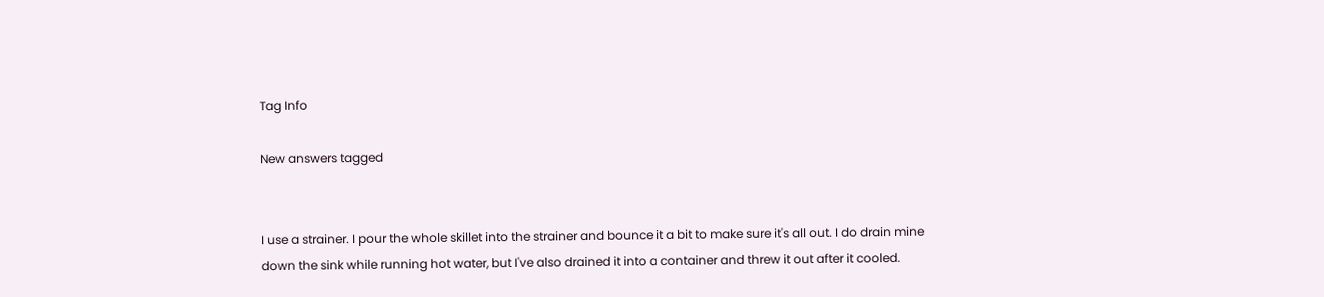Tag Info

New answers tagged


I use a strainer. I pour the whole skillet into the strainer and bounce it a bit to make sure it's all out. I do drain mine down the sink while running hot water, but I've also drained it into a container and threw it out after it cooled.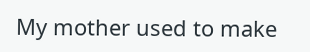My mother used to make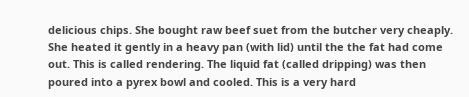delicious chips. She bought raw beef suet from the butcher very cheaply. She heated it gently in a heavy pan (with lid) until the the fat had come out. This is called rendering. The liquid fat (called dripping) was then poured into a pyrex bowl and cooled. This is a very hard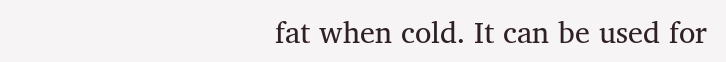fat when cold. It can be used for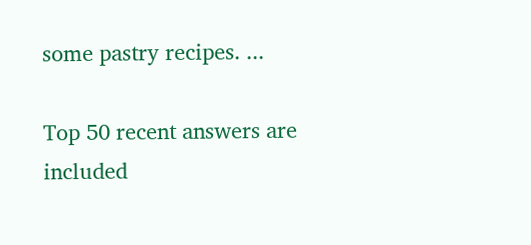some pastry recipes. ...

Top 50 recent answers are included